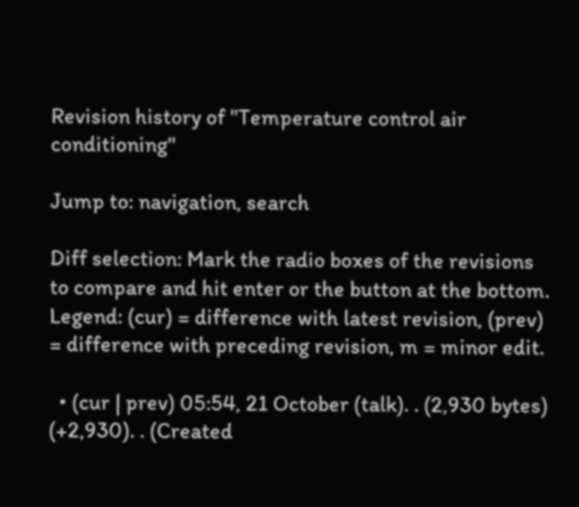Revision history of "Temperature control air conditioning"

Jump to: navigation, search

Diff selection: Mark the radio boxes of the revisions to compare and hit enter or the button at the bottom.
Legend: (cur) = difference with latest revision, (prev) = difference with preceding revision, m = minor edit.

  • (cur | prev) 05:54, 21 October (talk). . (2,930 bytes) (+2,930). . (Created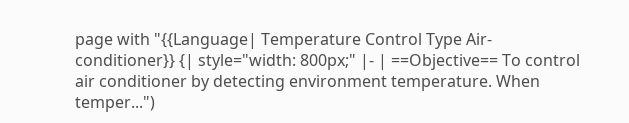page with "{{Language| Temperature Control Type Air-conditioner}} {| style="width: 800px;" |- | ==Objective== To control air conditioner by detecting environment temperature. When temper...")